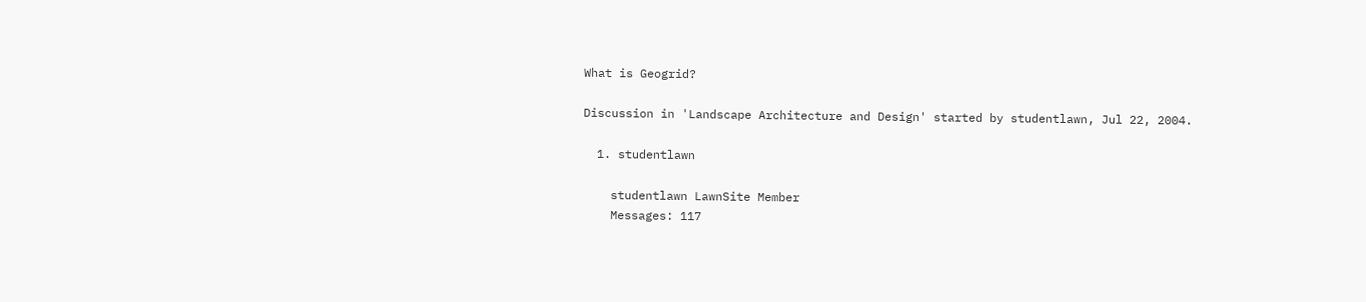What is Geogrid?

Discussion in 'Landscape Architecture and Design' started by studentlawn, Jul 22, 2004.

  1. studentlawn

    studentlawn LawnSite Member
    Messages: 117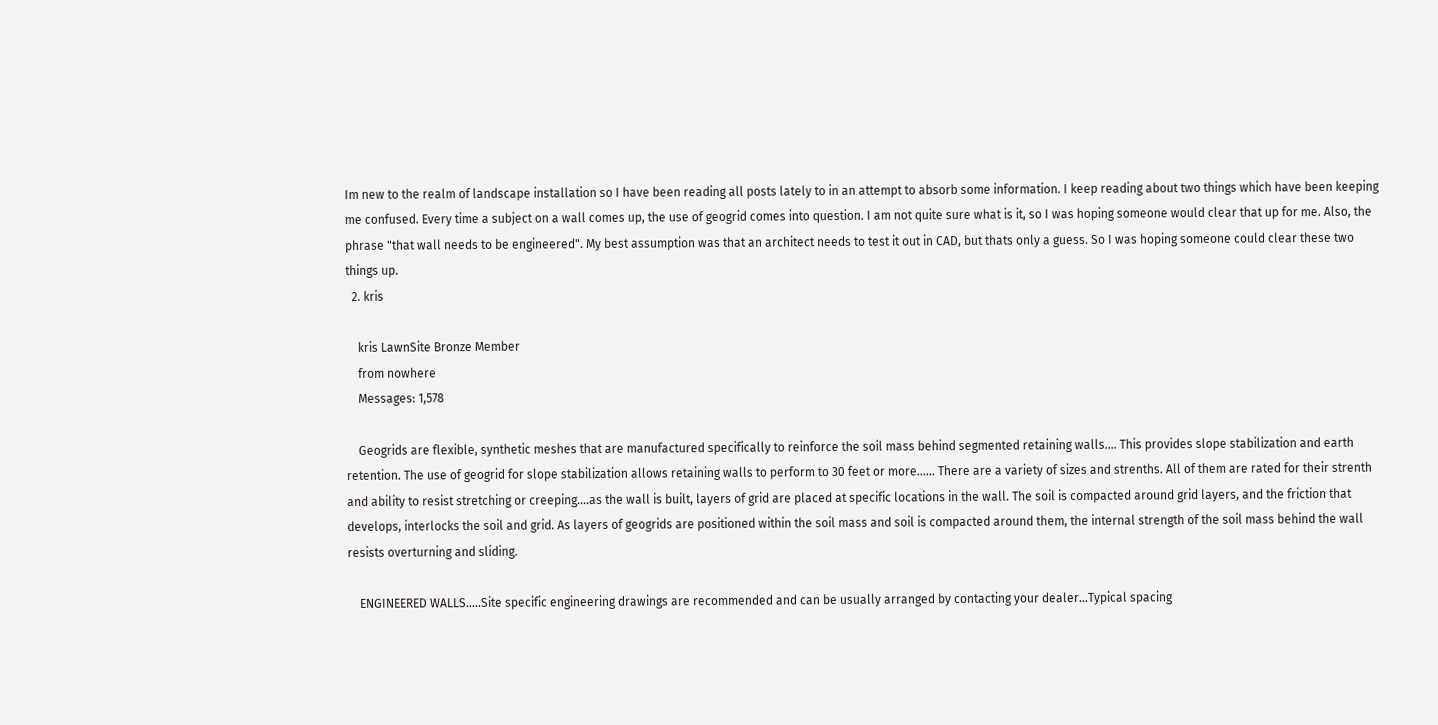Im new to the realm of landscape installation so I have been reading all posts lately to in an attempt to absorb some information. I keep reading about two things which have been keeping me confused. Every time a subject on a wall comes up, the use of geogrid comes into question. I am not quite sure what is it, so I was hoping someone would clear that up for me. Also, the phrase "that wall needs to be engineered". My best assumption was that an architect needs to test it out in CAD, but thats only a guess. So I was hoping someone could clear these two things up.
  2. kris

    kris LawnSite Bronze Member
    from nowhere
    Messages: 1,578

    Geogrids are flexible, synthetic meshes that are manufactured specifically to reinforce the soil mass behind segmented retaining walls.... This provides slope stabilization and earth retention. The use of geogrid for slope stabilization allows retaining walls to perform to 30 feet or more...... There are a variety of sizes and strenths. All of them are rated for their strenth and ability to resist stretching or creeping....as the wall is built, layers of grid are placed at specific locations in the wall. The soil is compacted around grid layers, and the friction that develops, interlocks the soil and grid. As layers of geogrids are positioned within the soil mass and soil is compacted around them, the internal strength of the soil mass behind the wall resists overturning and sliding.

    ENGINEERED WALLS.....Site specific engineering drawings are recommended and can be usually arranged by contacting your dealer...Typical spacing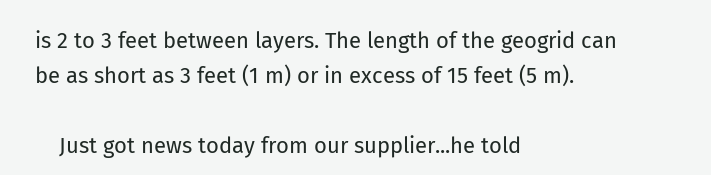is 2 to 3 feet between layers. The length of the geogrid can be as short as 3 feet (1 m) or in excess of 15 feet (5 m).

    Just got news today from our supplier...he told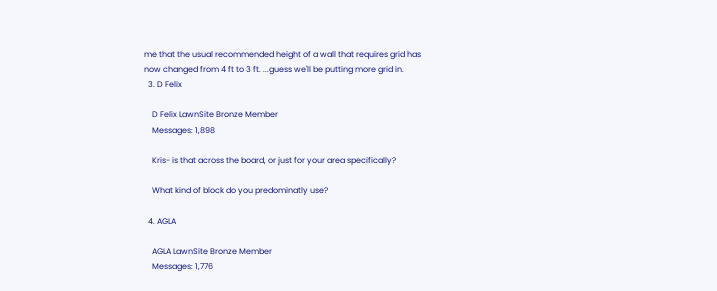me that the usual recommended height of a wall that requires grid has now changed from 4 ft to 3 ft. ...guess we'll be putting more grid in.
  3. D Felix

    D Felix LawnSite Bronze Member
    Messages: 1,898

    Kris- is that across the board, or just for your area specifically?

    What kind of block do you predominatly use?

  4. AGLA

    AGLA LawnSite Bronze Member
    Messages: 1,776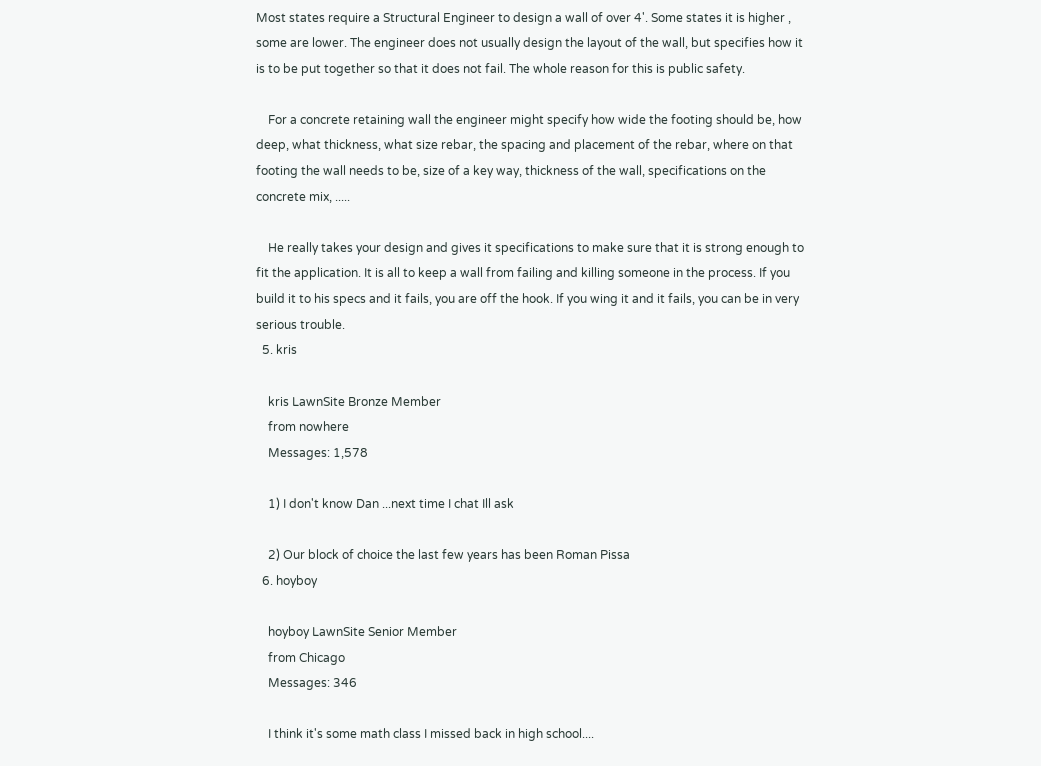Most states require a Structural Engineer to design a wall of over 4'. Some states it is higher , some are lower. The engineer does not usually design the layout of the wall, but specifies how it is to be put together so that it does not fail. The whole reason for this is public safety.

    For a concrete retaining wall the engineer might specify how wide the footing should be, how deep, what thickness, what size rebar, the spacing and placement of the rebar, where on that footing the wall needs to be, size of a key way, thickness of the wall, specifications on the concrete mix, .....

    He really takes your design and gives it specifications to make sure that it is strong enough to fit the application. It is all to keep a wall from failing and killing someone in the process. If you build it to his specs and it fails, you are off the hook. If you wing it and it fails, you can be in very serious trouble.
  5. kris

    kris LawnSite Bronze Member
    from nowhere
    Messages: 1,578

    1) I don't know Dan ...next time I chat Ill ask

    2) Our block of choice the last few years has been Roman Pissa
  6. hoyboy

    hoyboy LawnSite Senior Member
    from Chicago
    Messages: 346

    I think it's some math class I missed back in high school....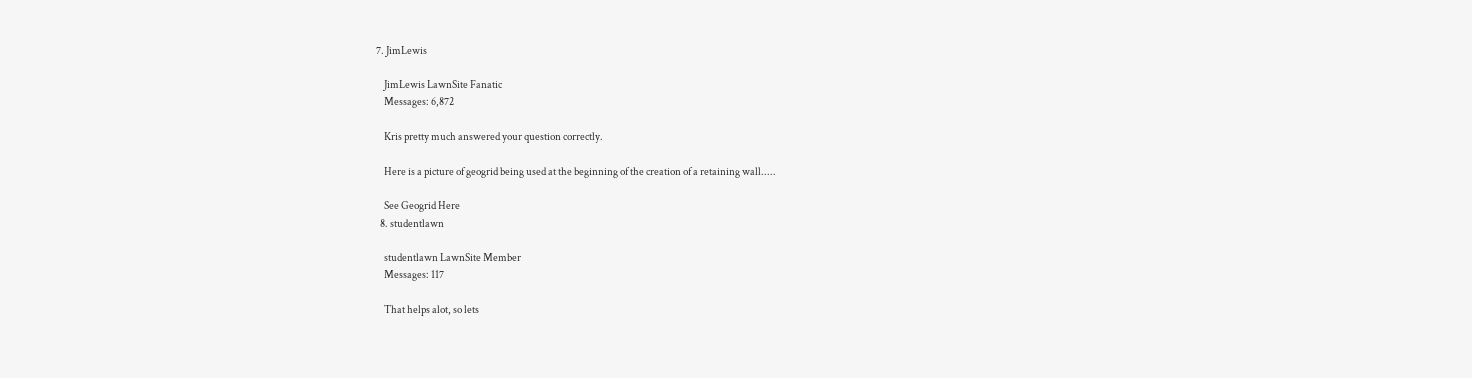7. JimLewis

    JimLewis LawnSite Fanatic
    Messages: 6,872

    Kris pretty much answered your question correctly.

    Here is a picture of geogrid being used at the beginning of the creation of a retaining wall.....

    See Geogrid Here
  8. studentlawn

    studentlawn LawnSite Member
    Messages: 117

    That helps alot, so lets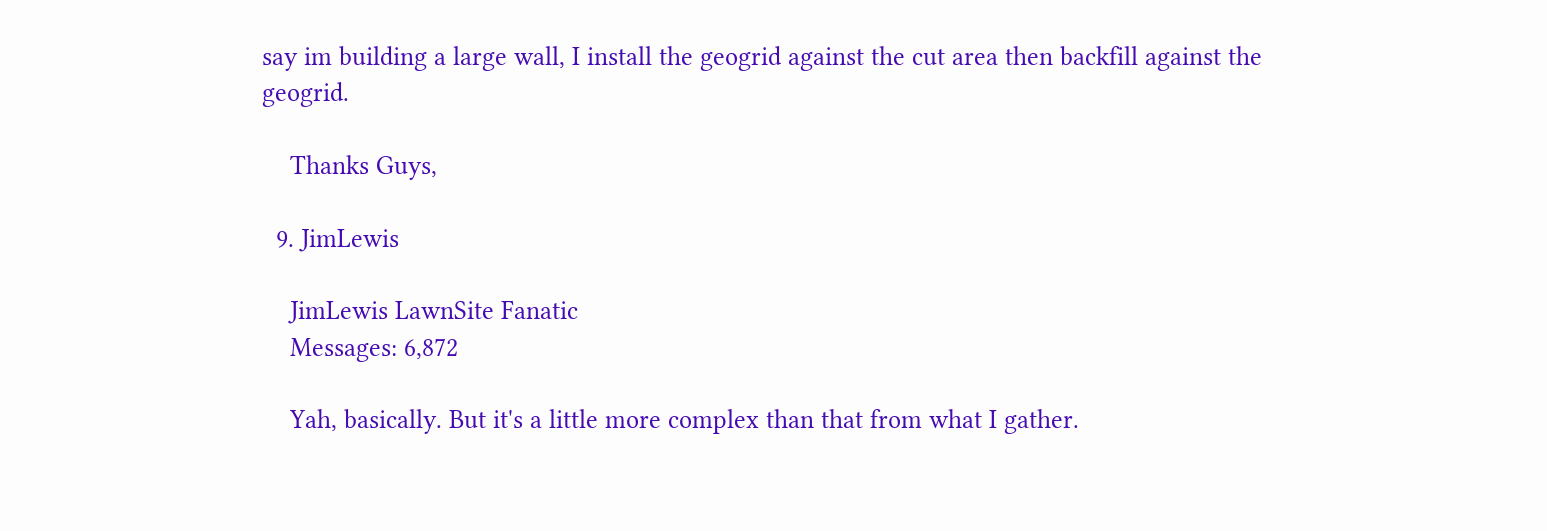say im building a large wall, I install the geogrid against the cut area then backfill against the geogrid.

    Thanks Guys,

  9. JimLewis

    JimLewis LawnSite Fanatic
    Messages: 6,872

    Yah, basically. But it's a little more complex than that from what I gather.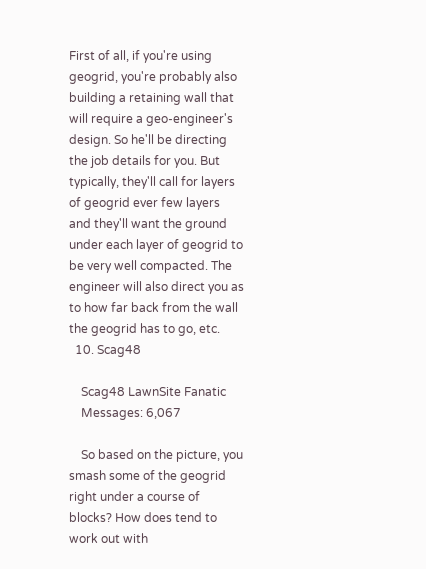First of all, if you're using geogrid, you're probably also building a retaining wall that will require a geo-engineer's design. So he'll be directing the job details for you. But typically, they'll call for layers of geogrid ever few layers and they'll want the ground under each layer of geogrid to be very well compacted. The engineer will also direct you as to how far back from the wall the geogrid has to go, etc.
  10. Scag48

    Scag48 LawnSite Fanatic
    Messages: 6,067

    So based on the picture, you smash some of the geogrid right under a course of blocks? How does tend to work out with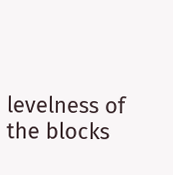levelness of the blocks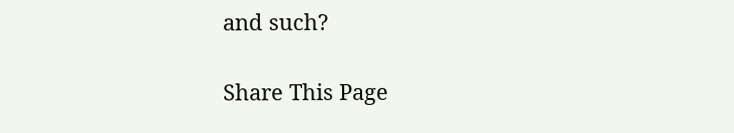and such?

Share This Page